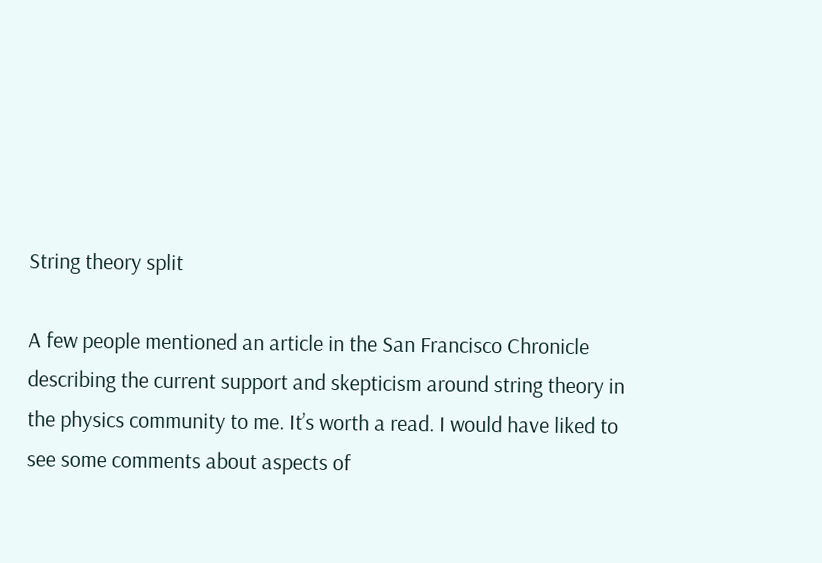String theory split

A few people mentioned an article in the San Francisco Chronicle describing the current support and skepticism around string theory in the physics community to me. It’s worth a read. I would have liked to see some comments about aspects of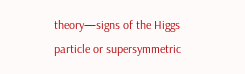theory—signs of the Higgs particle or supersymmetric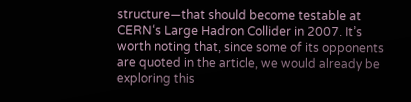structure—that should become testable at CERN‘s Large Hadron Collider in 2007. It’s worth noting that, since some of its opponents are quoted in the article, we would already be exploring this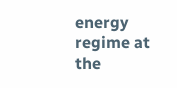energy regime at the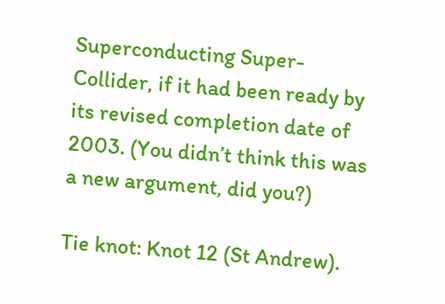Superconducting Super-Collider, if it had been ready by its revised completion date of 2003. (You didn’t think this was a new argument, did you?)

Tie knot: Knot 12 (St Andrew).